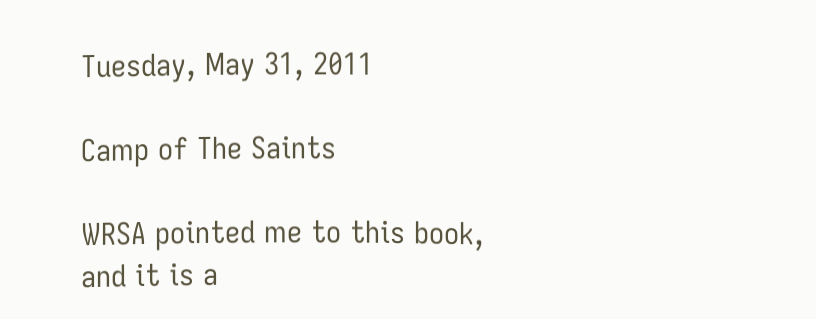Tuesday, May 31, 2011

Camp of The Saints

WRSA pointed me to this book, and it is a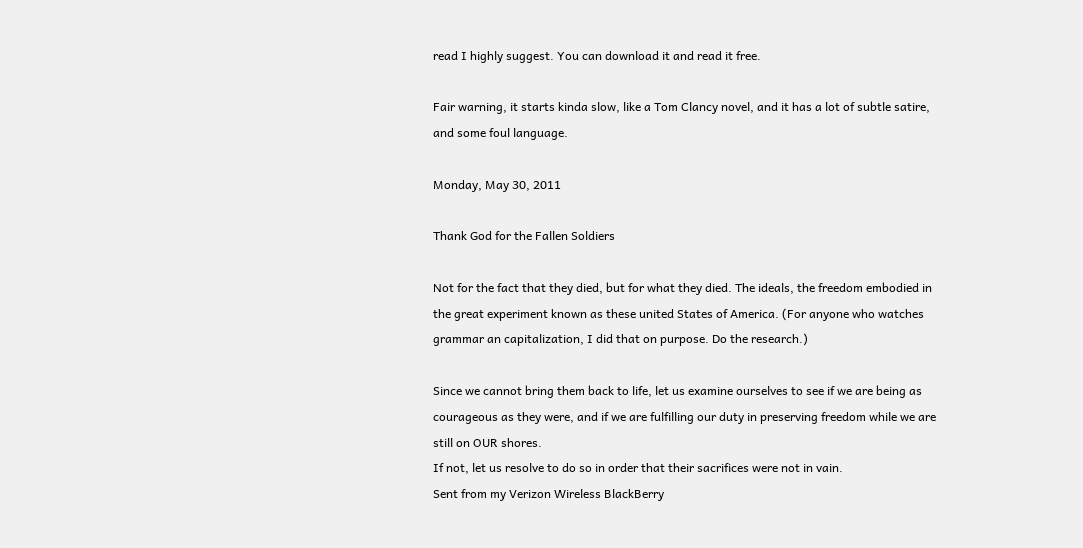read I highly suggest. You can download it and read it free.

Fair warning, it starts kinda slow, like a Tom Clancy novel, and it has a lot of subtle satire, and some foul language.

Monday, May 30, 2011

Thank God for the Fallen Soldiers

Not for the fact that they died, but for what they died. The ideals, the freedom embodied in the great experiment known as these united States of America. (For anyone who watches grammar an capitalization, I did that on purpose. Do the research.)

Since we cannot bring them back to life, let us examine ourselves to see if we are being as courageous as they were, and if we are fulfilling our duty in preserving freedom while we are still on OUR shores.
If not, let us resolve to do so in order that their sacrifices were not in vain.
Sent from my Verizon Wireless BlackBerry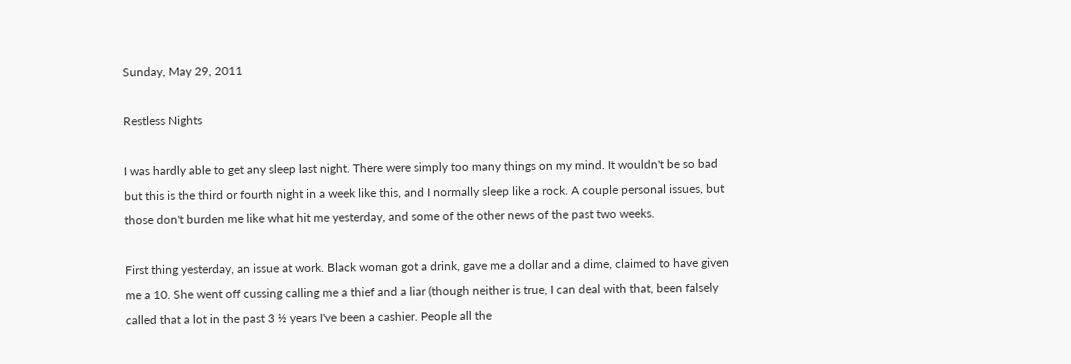Sunday, May 29, 2011

Restless Nights

I was hardly able to get any sleep last night. There were simply too many things on my mind. It wouldn't be so bad but this is the third or fourth night in a week like this, and I normally sleep like a rock. A couple personal issues, but those don't burden me like what hit me yesterday, and some of the other news of the past two weeks.

First thing yesterday, an issue at work. Black woman got a drink, gave me a dollar and a dime, claimed to have given me a 10. She went off cussing calling me a thief and a liar (though neither is true, I can deal with that, been falsely called that a lot in the past 3 ½ years I've been a cashier. People all the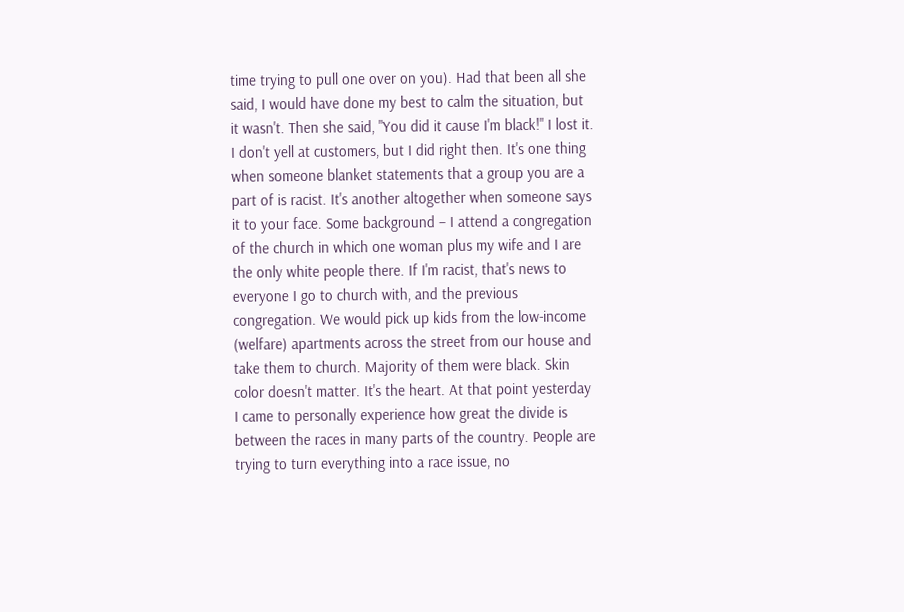time trying to pull one over on you). Had that been all she said, I would have done my best to calm the situation, but it wasn't. Then she said, "You did it cause I'm black!" I lost it. I don't yell at customers, but I did right then. It's one thing when someone blanket statements that a group you are a part of is racist. It's another altogether when someone says it to your face. Some background – I attend a congregation of the church in which one woman plus my wife and I are the only white people there. If I'm racist, that's news to everyone I go to church with, and the previous congregation. We would pick up kids from the low-income (welfare) apartments across the street from our house and take them to church. Majority of them were black. Skin color doesn't matter. It's the heart. At that point yesterday I came to personally experience how great the divide is between the races in many parts of the country. People are trying to turn everything into a race issue, no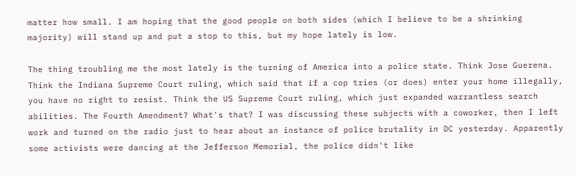matter how small. I am hoping that the good people on both sides (which I believe to be a shrinking majority) will stand up and put a stop to this, but my hope lately is low.

The thing troubling me the most lately is the turning of America into a police state. Think Jose Guerena. Think the Indiana Supreme Court ruling, which said that if a cop tries (or does) enter your home illegally, you have no right to resist. Think the US Supreme Court ruling, which just expanded warrantless search abilities. The Fourth Amendment? What's that? I was discussing these subjects with a coworker, then I left work and turned on the radio just to hear about an instance of police brutality in DC yesterday. Apparently some activists were dancing at the Jefferson Memorial, the police didn't like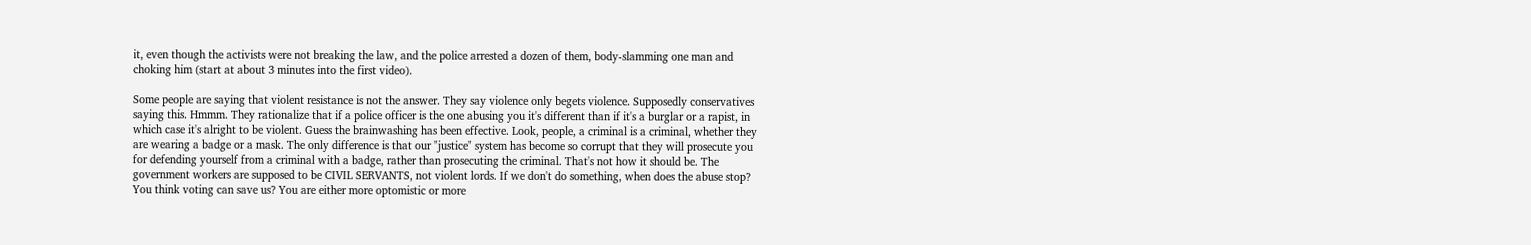it, even though the activists were not breaking the law, and the police arrested a dozen of them, body-slamming one man and choking him (start at about 3 minutes into the first video).

Some people are saying that violent resistance is not the answer. They say violence only begets violence. Supposedly conservatives saying this. Hmmm. They rationalize that if a police officer is the one abusing you it's different than if it's a burglar or a rapist, in which case it's alright to be violent. Guess the brainwashing has been effective. Look, people, a criminal is a criminal, whether they are wearing a badge or a mask. The only difference is that our "justice" system has become so corrupt that they will prosecute you for defending yourself from a criminal with a badge, rather than prosecuting the criminal. That's not how it should be. The government workers are supposed to be CIVIL SERVANTS, not violent lords. If we don't do something, when does the abuse stop? You think voting can save us? You are either more optomistic or more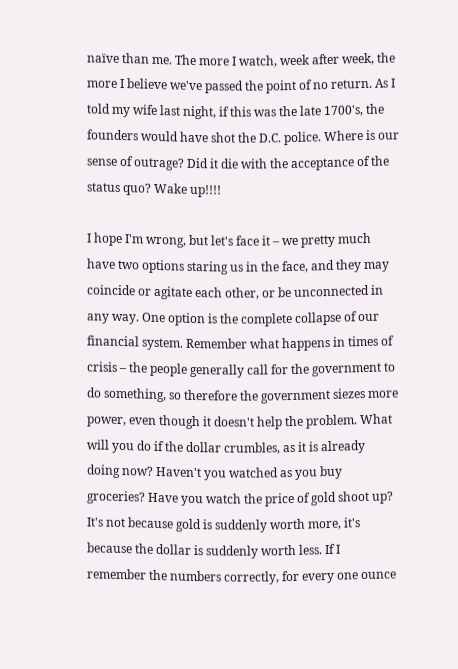naïve than me. The more I watch, week after week, the more I believe we've passed the point of no return. As I told my wife last night, if this was the late 1700's, the founders would have shot the D.C. police. Where is our sense of outrage? Did it die with the acceptance of the status quo? Wake up!!!!

I hope I'm wrong, but let's face it – we pretty much have two options staring us in the face, and they may coincide or agitate each other, or be unconnected in any way. One option is the complete collapse of our financial system. Remember what happens in times of crisis – the people generally call for the government to do something, so therefore the government siezes more power, even though it doesn't help the problem. What will you do if the dollar crumbles, as it is already doing now? Haven't you watched as you buy groceries? Have you watch the price of gold shoot up? It's not because gold is suddenly worth more, it's because the dollar is suddenly worth less. If I remember the numbers correctly, for every one ounce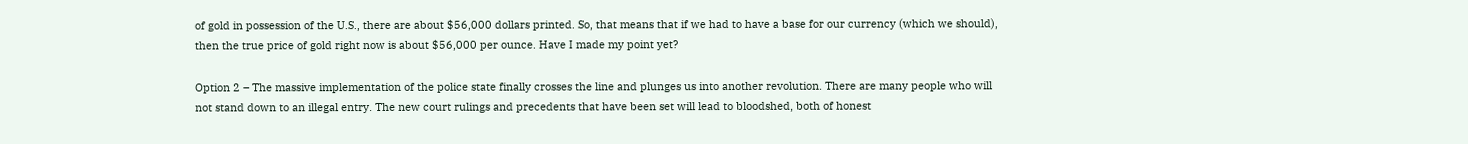of gold in possession of the U.S., there are about $56,000 dollars printed. So, that means that if we had to have a base for our currency (which we should), then the true price of gold right now is about $56,000 per ounce. Have I made my point yet?

Option 2 – The massive implementation of the police state finally crosses the line and plunges us into another revolution. There are many people who will not stand down to an illegal entry. The new court rulings and precedents that have been set will lead to bloodshed, both of honest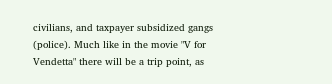civilians, and taxpayer subsidized gangs (police). Much like in the movie "V for Vendetta" there will be a trip point, as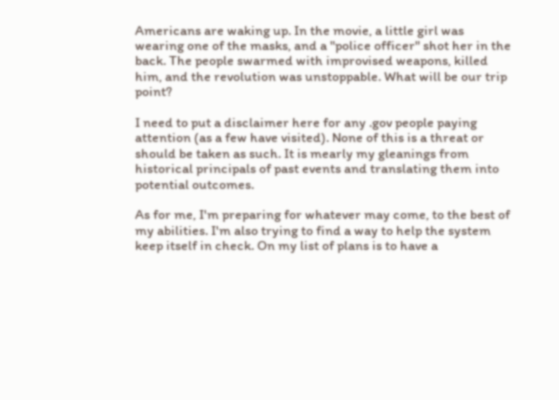Americans are waking up. In the movie, a little girl was wearing one of the masks, and a "police officer" shot her in the back. The people swarmed with improvised weapons, killed him, and the revolution was unstoppable. What will be our trip point?

I need to put a disclaimer here for any .gov people paying attention (as a few have visited). None of this is a threat or should be taken as such. It is mearly my gleanings from historical principals of past events and translating them into potential outcomes.

As for me, I'm preparing for whatever may come, to the best of my abilities. I'm also trying to find a way to help the system keep itself in check. On my list of plans is to have a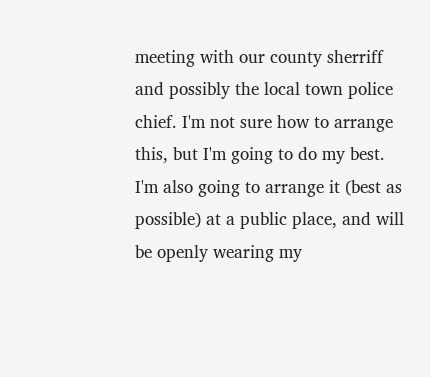meeting with our county sherriff and possibly the local town police chief. I'm not sure how to arrange this, but I'm going to do my best. I'm also going to arrange it (best as possible) at a public place, and will be openly wearing my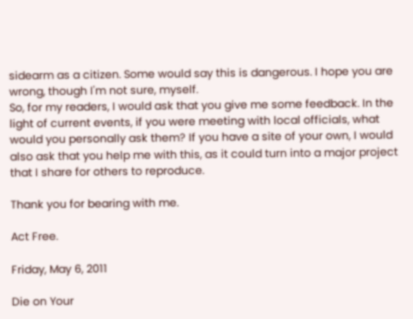sidearm as a citizen. Some would say this is dangerous. I hope you are wrong, though I'm not sure, myself.
So, for my readers, I would ask that you give me some feedback. In the light of current events, if you were meeting with local officials, what would you personally ask them? If you have a site of your own, I would also ask that you help me with this, as it could turn into a major project that I share for others to reproduce.

Thank you for bearing with me.

Act Free.

Friday, May 6, 2011

Die on Your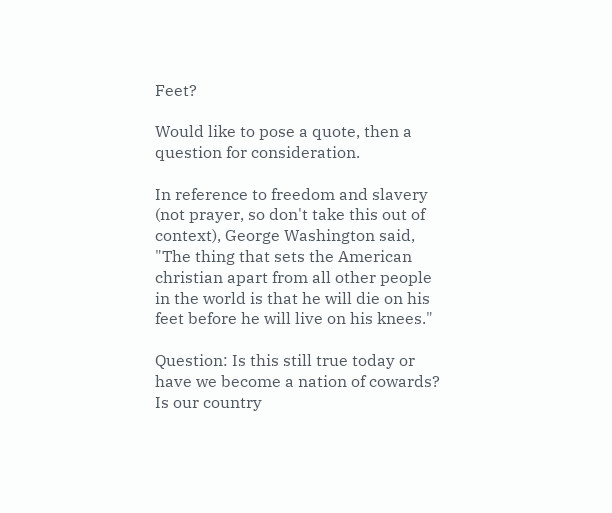Feet?

Would like to pose a quote, then a question for consideration.

In reference to freedom and slavery (not prayer, so don't take this out of context), George Washington said, "The thing that sets the American christian apart from all other people in the world is that he will die on his feet before he will live on his knees."

Question: Is this still true today or have we become a nation of cowards?
Is our country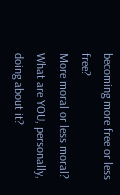becoming more free or less free?
More moral or less moral?
What are YOU, personally, doing about it?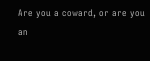Are you a coward, or are you an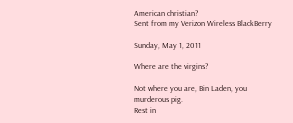American christian?
Sent from my Verizon Wireless BlackBerry

Sunday, May 1, 2011

Where are the virgins?

Not where you are, Bin Laden, you murderous pig.
Rest in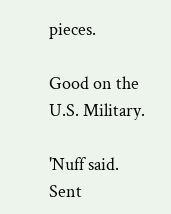pieces.

Good on the U.S. Military.

'Nuff said.
Sent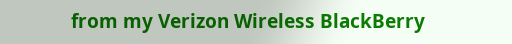from my Verizon Wireless BlackBerry